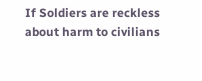If Soldiers are reckless about harm to civilians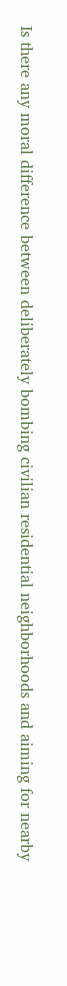Is there any moral difference between deliberately bombing civilian residential neighborhoods and aiming for nearby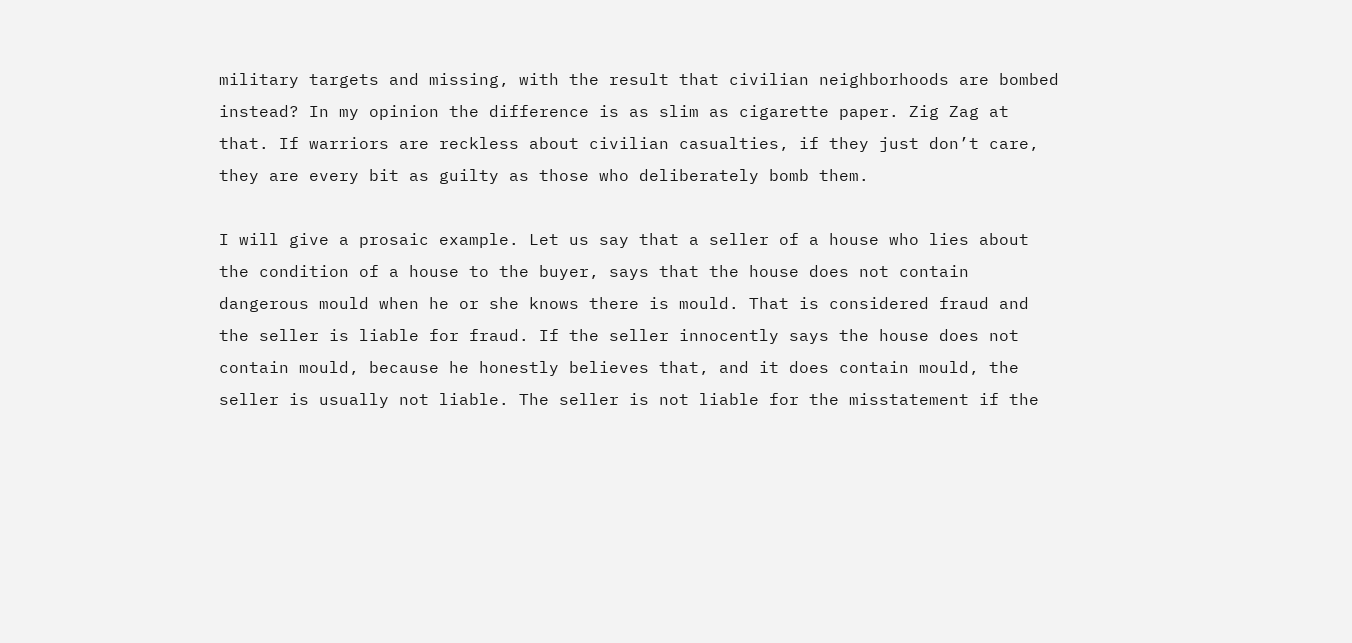military targets and missing, with the result that civilian neighborhoods are bombed instead? In my opinion the difference is as slim as cigarette paper. Zig Zag at that. If warriors are reckless about civilian casualties, if they just don’t care, they are every bit as guilty as those who deliberately bomb them.

I will give a prosaic example. Let us say that a seller of a house who lies about the condition of a house to the buyer, says that the house does not contain dangerous mould when he or she knows there is mould. That is considered fraud and the seller is liable for fraud. If the seller innocently says the house does not contain mould, because he honestly believes that, and it does contain mould, the seller is usually not liable. The seller is not liable for the misstatement if the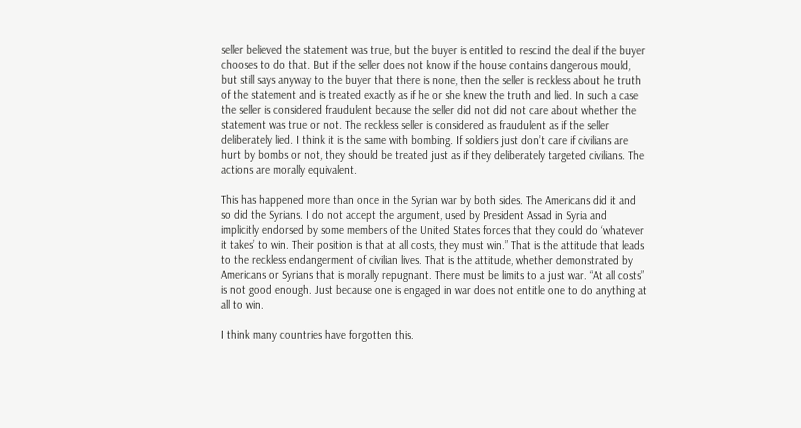seller believed the statement was true, but the buyer is entitled to rescind the deal if the buyer chooses to do that. But if the seller does not know if the house contains dangerous mould, but still says anyway to the buyer that there is none, then the seller is reckless about he truth of the statement and is treated exactly as if he or she knew the truth and lied. In such a case the seller is considered fraudulent because the seller did not did not care about whether the statement was true or not. The reckless seller is considered as fraudulent as if the seller deliberately lied. I think it is the same with bombing. If soldiers just don’t care if civilians are hurt by bombs or not, they should be treated just as if they deliberately targeted civilians. The actions are morally equivalent.

This has happened more than once in the Syrian war by both sides. The Americans did it and so did the Syrians. I do not accept the argument, used by President Assad in Syria and implicitly endorsed by some members of the United States forces that they could do ‘whatever it takes’ to win. Their position is that at all costs, they must win.” That is the attitude that leads to the reckless endangerment of civilian lives. That is the attitude, whether demonstrated by Americans or Syrians that is morally repugnant. There must be limits to a just war. “At all costs” is not good enough. Just because one is engaged in war does not entitle one to do anything at all to win.

I think many countries have forgotten this.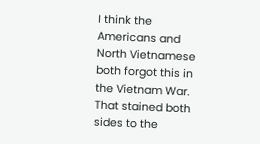I think the Americans and North Vietnamese both forgot this in the Vietnam War. That stained both sides to the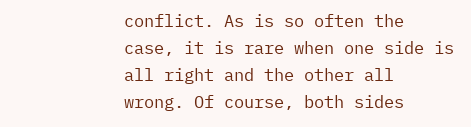conflict. As is so often the case, it is rare when one side is all right and the other all wrong. Of course, both sides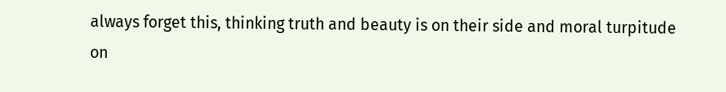always forget this, thinking truth and beauty is on their side and moral turpitude on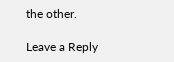the other.

Leave a Reply